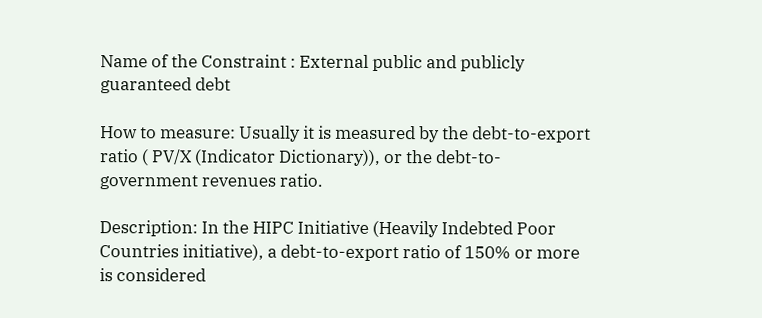Name of the Constraint : External public and publicly guaranteed debt

How to measure: Usually it is measured by the debt-to-export ratio ( PV/X (Indicator Dictionary)), or the debt-to-government revenues ratio.

Description: In the HIPC Initiative (Heavily Indebted Poor Countries initiative), a debt-to-export ratio of 150% or more is considered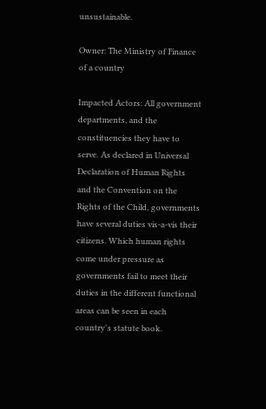unsustainable.

Owner: The Ministry of Finance of a country

Impacted Actors: All government departments, and the constituencies they have to serve. As declared in Universal Declaration of Human Rights and the Convention on the Rights of the Child, governments have several duties vis-a-vis their citizens. Which human rights come under pressure as governments fail to meet their duties in the different functional areas can be seen in each country's statute book.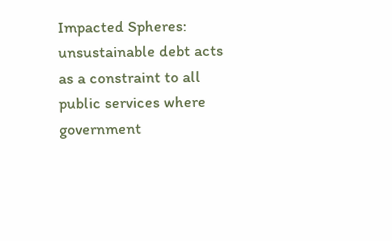Impacted Spheres: unsustainable debt acts as a constraint to all public services where government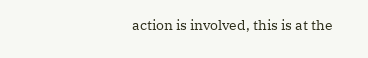action is involved, this is at the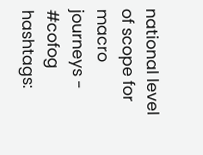national level of scope for macro journeys - #cofog hashtags: